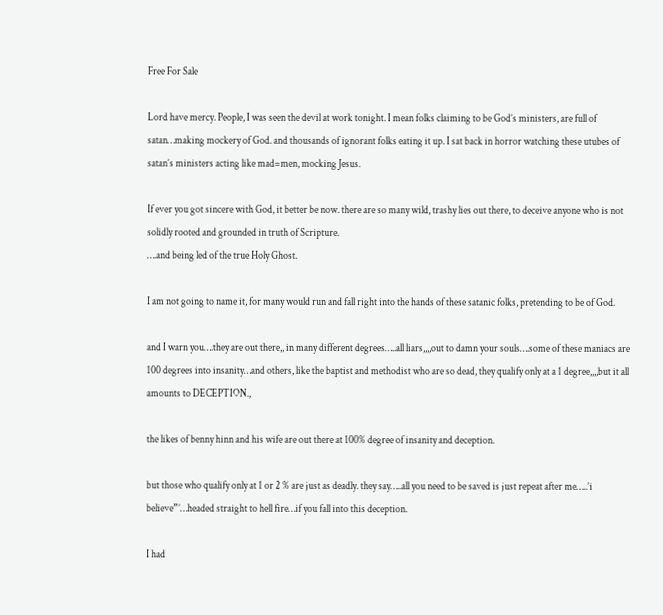Free For Sale

Lord have mercy. People, I was seen the devil at work tonight. I mean folks claiming to be God’s ministers, are full of satan…making mockery of God. and thousands of ignorant folks eating it up. I sat back in horror watching these utubes of satan’s ministers acting like mad=men, mocking Jesus.

If ever you got sincere with God, it better be now. there are so many wild, trashy lies out there, to deceive anyone who is not solidly rooted and grounded in truth of Scripture.
….and being led of the true Holy Ghost.

I am not going to name it, for many would run and fall right into the hands of these satanic folks, pretending to be of God.

and I warn you….they are out there,, in many different degrees…..all liars,,,,out to damn your souls….some of these maniacs are 100 degrees into insanity…and others, like the baptist and methodist who are so dead, they qualify only at a 1 degree,,,,but it all amounts to DECEPTION.,

the likes of benny hinn and his wife are out there at 100% degree of insanity and deception.

but those who qualify only at 1 or 2 % are just as deadly. they say…..all you need to be saved is just repeat after me…..’i believe”’…headed straight to hell fire…if you fall into this deception.

I had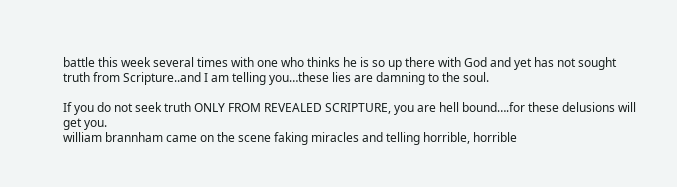battle this week several times with one who thinks he is so up there with God and yet has not sought truth from Scripture..and I am telling you…these lies are damning to the soul.

If you do not seek truth ONLY FROM REVEALED SCRIPTURE, you are hell bound….for these delusions will get you.
william brannham came on the scene faking miracles and telling horrible, horrible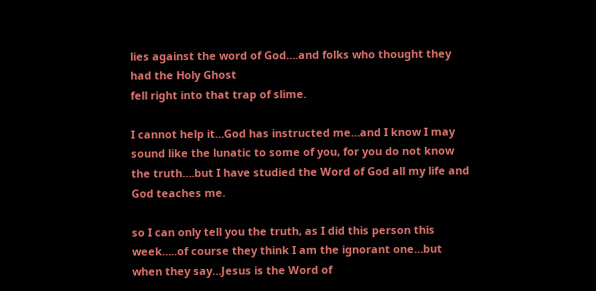lies against the word of God….and folks who thought they had the Holy Ghost
fell right into that trap of slime.

I cannot help it…God has instructed me…and I know I may sound like the lunatic to some of you, for you do not know the truth….but I have studied the Word of God all my life and God teaches me.

so I can only tell you the truth, as I did this person this week…..of course they think I am the ignorant one…but when they say…Jesus is the Word of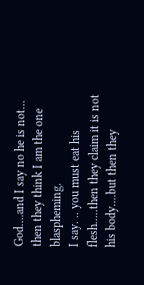God….and I say no he is not…
then they think I am the one blaspheming.
I say. .. you must eat his flesh…..then they claim it is not his body….but then they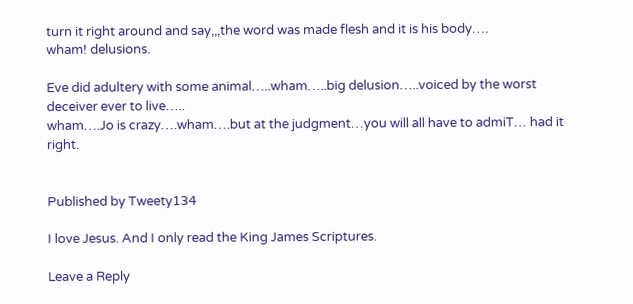turn it right around and say,,,the word was made flesh and it is his body….
wham! delusions.

Eve did adultery with some animal…..wham…..big delusion…..voiced by the worst deceiver ever to live…..
wham….Jo is crazy….wham….but at the judgment…you will all have to admiT… had it right.


Published by Tweety134

I love Jesus. And I only read the King James Scriptures.

Leave a Reply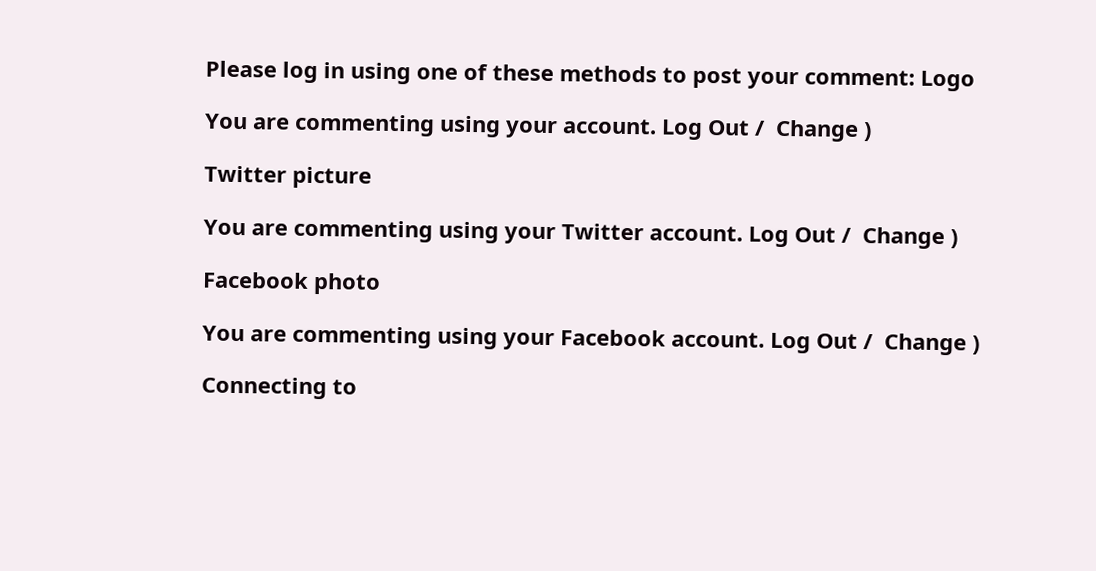Please log in using one of these methods to post your comment: Logo

You are commenting using your account. Log Out /  Change )

Twitter picture

You are commenting using your Twitter account. Log Out /  Change )

Facebook photo

You are commenting using your Facebook account. Log Out /  Change )

Connecting to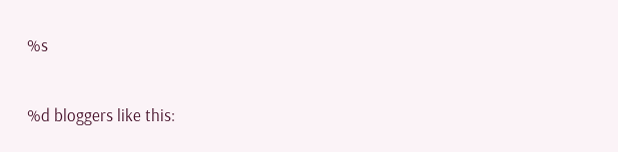%s

%d bloggers like this: